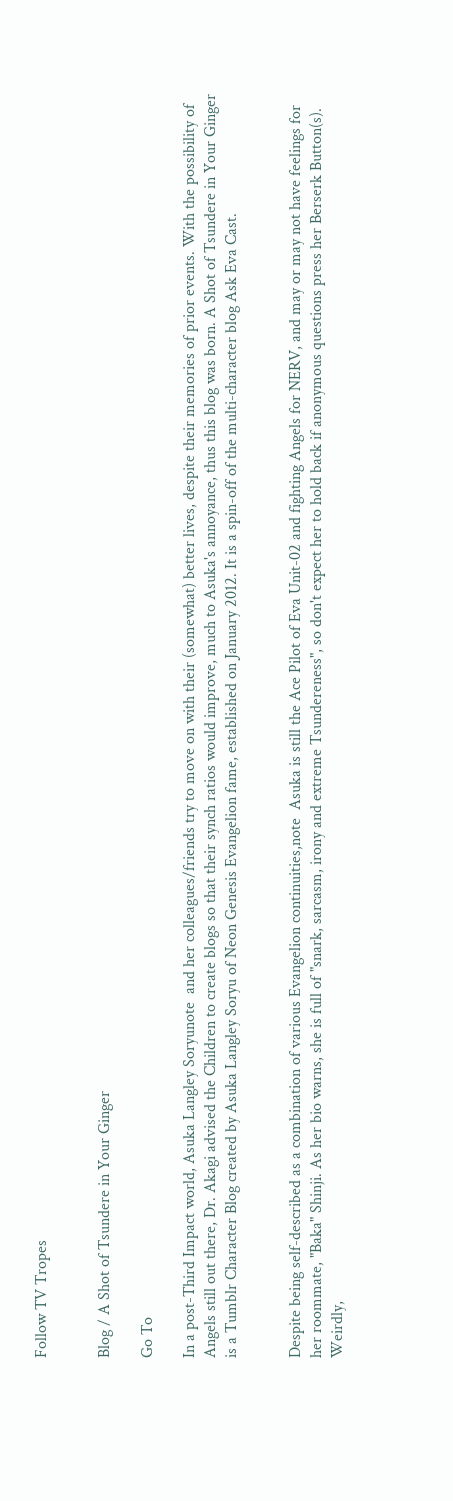Follow TV Tropes


Blog / A Shot of Tsundere in Your Ginger

Go To

In a post-Third Impact world, Asuka Langley Soryunote  and her colleagues/friends try to move on with their (somewhat) better lives, despite their memories of prior events. With the possibility of Angels still out there, Dr. Akagi advised the Children to create blogs so that their synch ratios would improve, much to Asuka's annoyance, thus this blog was born. A Shot of Tsundere in Your Ginger is a Tumblr Character Blog created by Asuka Langley Soryu of Neon Genesis Evangelion fame, established on January 2012. It is a spin-off of the multi-character blog Ask Eva Cast.


Despite being self-described as a combination of various Evangelion continuities,note  Asuka is still the Ace Pilot of Eva Unit-02 and fighting Angels for NERV, and may or may not have feelings for her roommate, "Baka" Shinji. As her bio warns, she is full of "snark, sarcasm, irony and extreme Tsundereness", so don't expect her to hold back if anonymous questions press her Berserk Button(s). Weirdly,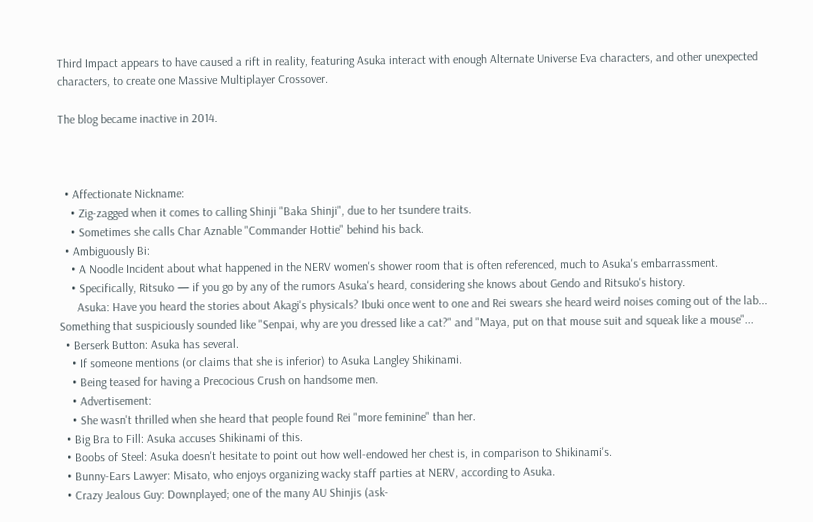Third Impact appears to have caused a rift in reality, featuring Asuka interact with enough Alternate Universe Eva characters, and other unexpected characters, to create one Massive Multiplayer Crossover.

The blog became inactive in 2014.



  • Affectionate Nickname:
    • Zig-zagged when it comes to calling Shinji "Baka Shinji", due to her tsundere traits.
    • Sometimes she calls Char Aznable "Commander Hottie" behind his back.
  • Ambiguously Bi:
    • A Noodle Incident about what happened in the NERV women's shower room that is often referenced, much to Asuka's embarrassment.
    • Specifically, Ritsuko — if you go by any of the rumors Asuka's heard, considering she knows about Gendo and Ritsuko's history.
      Asuka: Have you heard the stories about Akagi's physicals? Ibuki once went to one and Rei swears she heard weird noises coming out of the lab... Something that suspiciously sounded like "Senpai, why are you dressed like a cat?" and "Maya, put on that mouse suit and squeak like a mouse"...
  • Berserk Button: Asuka has several.
    • If someone mentions (or claims that she is inferior) to Asuka Langley Shikinami.
    • Being teased for having a Precocious Crush on handsome men.
    • Advertisement:
    • She wasn't thrilled when she heard that people found Rei "more feminine" than her.
  • Big Bra to Fill: Asuka accuses Shikinami of this.
  • Boobs of Steel: Asuka doesn't hesitate to point out how well-endowed her chest is, in comparison to Shikinami's.
  • Bunny-Ears Lawyer: Misato, who enjoys organizing wacky staff parties at NERV, according to Asuka.
  • Crazy Jealous Guy: Downplayed; one of the many AU Shinjis (ask-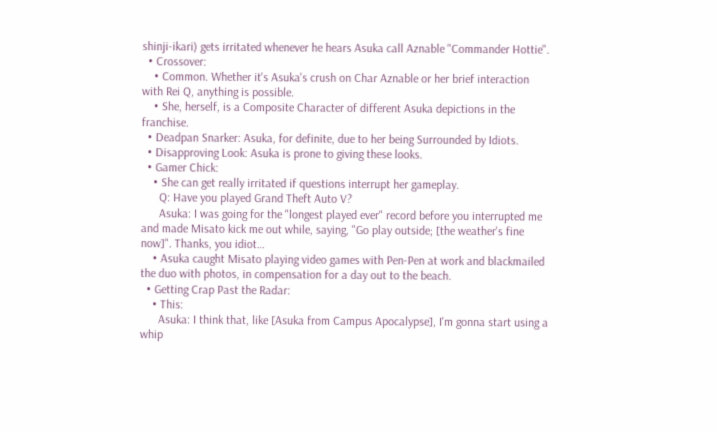shinji-ikari) gets irritated whenever he hears Asuka call Aznable "Commander Hottie".
  • Crossover:
    • Common. Whether it's Asuka's crush on Char Aznable or her brief interaction with Rei Q, anything is possible.
    • She, herself, is a Composite Character of different Asuka depictions in the franchise.
  • Deadpan Snarker: Asuka, for definite, due to her being Surrounded by Idiots.
  • Disapproving Look: Asuka is prone to giving these looks.
  • Gamer Chick:
    • She can get really irritated if questions interrupt her gameplay.
      Q: Have you played Grand Theft Auto V?
      Asuka: I was going for the "longest played ever" record before you interrupted me and made Misato kick me out while, saying, "Go play outside; [the weather's fine now]". Thanks, you idiot…
    • Asuka caught Misato playing video games with Pen-Pen at work and blackmailed the duo with photos, in compensation for a day out to the beach.
  • Getting Crap Past the Radar:
    • This:
      Asuka: I think that, like [Asuka from Campus Apocalypse], I'm gonna start using a whip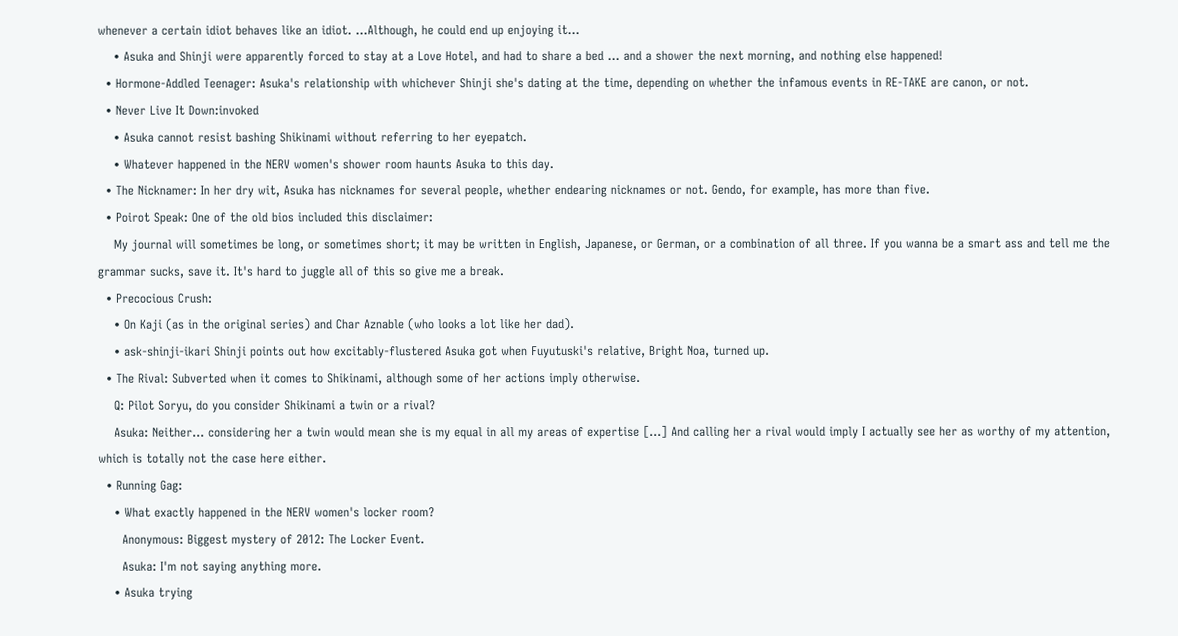whenever a certain idiot behaves like an idiot. ...Although, he could end up enjoying it...
    • Asuka and Shinji were apparently forced to stay at a Love Hotel, and had to share a bed ... and a shower the next morning, and nothing else happened!
  • Hormone-Addled Teenager: Asuka's relationship with whichever Shinji she's dating at the time, depending on whether the infamous events in RE-TAKE are canon, or not.
  • Never Live It Down:invoked
    • Asuka cannot resist bashing Shikinami without referring to her eyepatch.
    • Whatever happened in the NERV women's shower room haunts Asuka to this day.
  • The Nicknamer: In her dry wit, Asuka has nicknames for several people, whether endearing nicknames or not. Gendo, for example, has more than five.
  • Poirot Speak: One of the old bios included this disclaimer:
    My journal will sometimes be long, or sometimes short; it may be written in English, Japanese, or German, or a combination of all three. If you wanna be a smart ass and tell me the grammar sucks, save it. It's hard to juggle all of this so give me a break.
  • Precocious Crush:
    • On Kaji (as in the original series) and Char Aznable (who looks a lot like her dad).
    • ask-shinji-ikari Shinji points out how excitably-flustered Asuka got when Fuyutuski's relative, Bright Noa, turned up.
  • The Rival: Subverted when it comes to Shikinami, although some of her actions imply otherwise.
    Q: Pilot Soryu, do you consider Shikinami a twin or a rival?
    Asuka: Neither… considering her a twin would mean she is my equal in all my areas of expertise [...] And calling her a rival would imply I actually see her as worthy of my attention, which is totally not the case here either.
  • Running Gag:
    • What exactly happened in the NERV women's locker room?
      Anonymous: Biggest mystery of 2012: The Locker Event.
      Asuka: I'm not saying anything more.
    • Asuka trying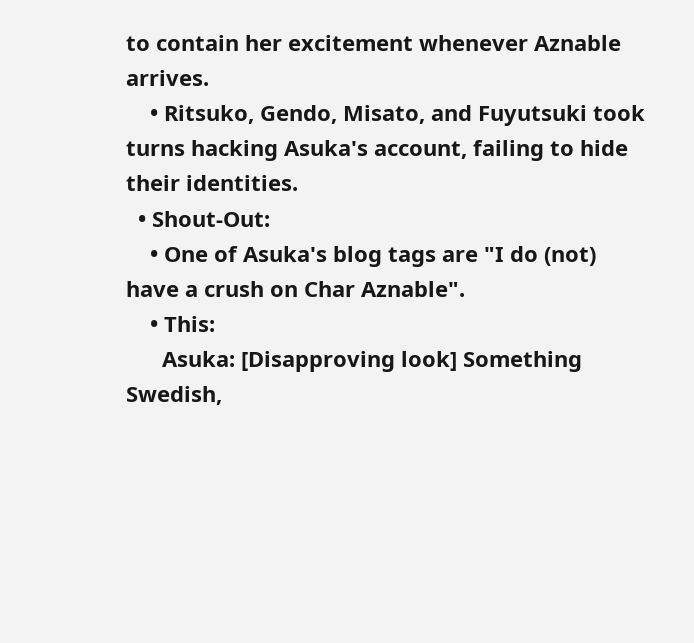to contain her excitement whenever Aznable arrives.
    • Ritsuko, Gendo, Misato, and Fuyutsuki took turns hacking Asuka's account, failing to hide their identities.
  • Shout-Out:
    • One of Asuka's blog tags are "I do (not) have a crush on Char Aznable".
    • This:
      Asuka: [Disapproving look] Something Swedish,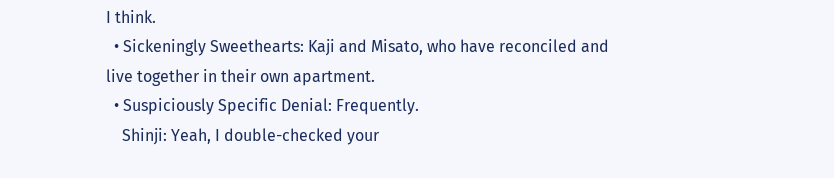I think.
  • Sickeningly Sweethearts: Kaji and Misato, who have reconciled and live together in their own apartment.
  • Suspiciously Specific Denial: Frequently.
    Shinji: Yeah, I double-checked your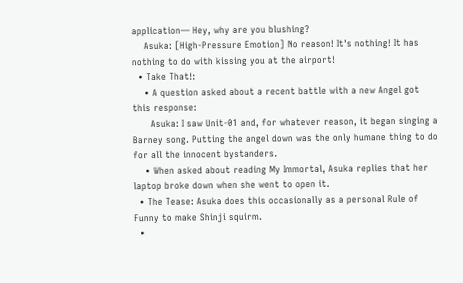application— Hey, why are you blushing?
    Asuka: [High-Pressure Emotion] No reason! It's nothing! It has nothing to do with kissing you at the airport!
  • Take That!:
    • A question asked about a recent battle with a new Angel got this response:
      Asuka: I saw Unit-01 and, for whatever reason, it began singing a Barney song. Putting the angel down was the only humane thing to do for all the innocent bystanders.
    • When asked about reading My Immortal, Asuka replies that her laptop broke down when she went to open it.
  • The Tease: Asuka does this occasionally as a personal Rule of Funny to make Shinji squirm.
  •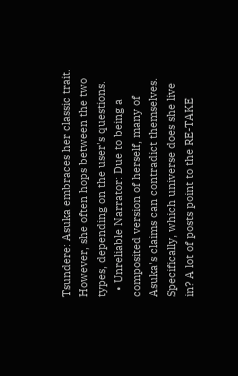Tsundere: Asuka embraces her classic trait. However, she often hops between the two types, depending on the user's questions.
  • Unreliable Narrator: Due to being a composited version of herself, many of Asuka's claims can contradict themselves. Specifically, which universe does she live in? A lot of posts point to the RE-TAKE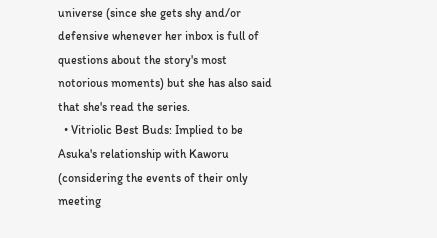universe (since she gets shy and/or defensive whenever her inbox is full of questions about the story's most notorious moments) but she has also said that she's read the series.
  • Vitriolic Best Buds: Implied to be Asuka's relationship with Kaworu (considering the events of their only meeting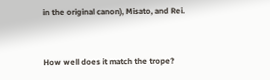in the original canon), Misato, and Rei.


How well does it match the trope?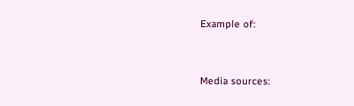Example of:


Media sources: